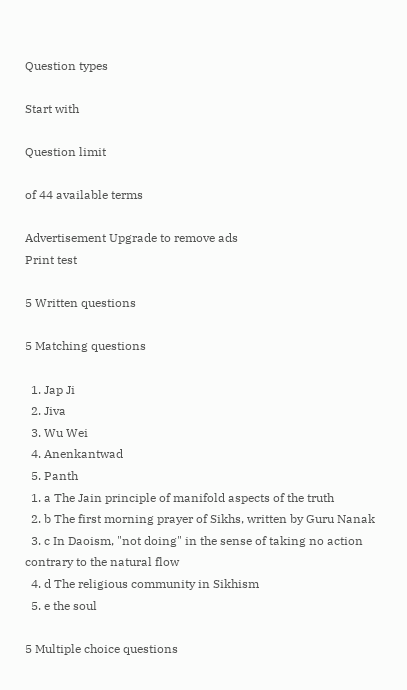Question types

Start with

Question limit

of 44 available terms

Advertisement Upgrade to remove ads
Print test

5 Written questions

5 Matching questions

  1. Jap Ji
  2. Jiva
  3. Wu Wei
  4. Anenkantwad
  5. Panth
  1. a The Jain principle of manifold aspects of the truth
  2. b The first morning prayer of Sikhs, written by Guru Nanak
  3. c In Daoism, "not doing" in the sense of taking no action contrary to the natural flow
  4. d The religious community in Sikhism
  5. e the soul

5 Multiple choice questions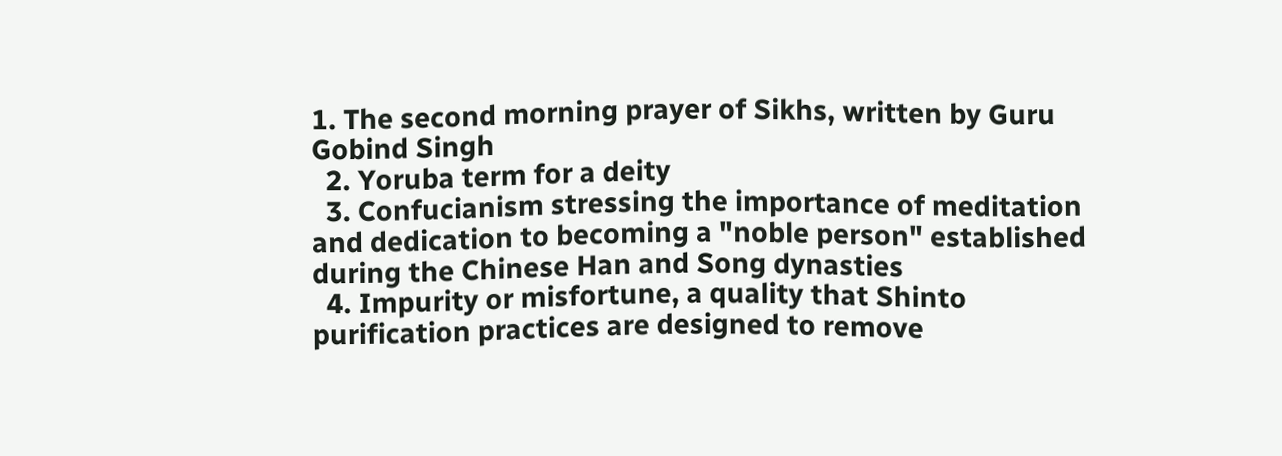1. The second morning prayer of Sikhs, written by Guru Gobind Singh
  2. Yoruba term for a deity
  3. Confucianism stressing the importance of meditation and dedication to becoming a "noble person" established during the Chinese Han and Song dynasties
  4. Impurity or misfortune, a quality that Shinto purification practices are designed to remove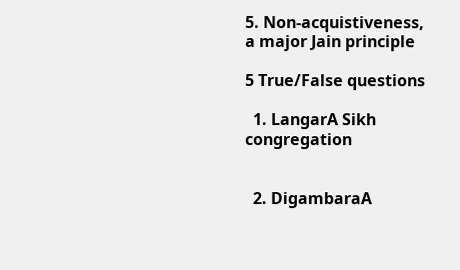5. Non-acquistiveness, a major Jain principle

5 True/False questions

  1. LangarA Sikh congregation


  2. DigambaraA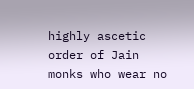highly ascetic order of Jain monks who wear no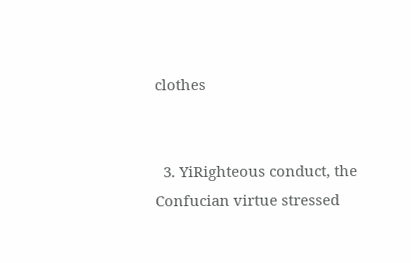clothes


  3. YiRighteous conduct, the Confucian virtue stressed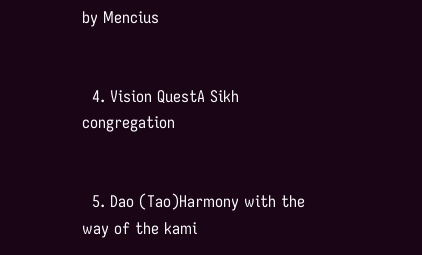by Mencius


  4. Vision QuestA Sikh congregation


  5. Dao (Tao)Harmony with the way of the kami